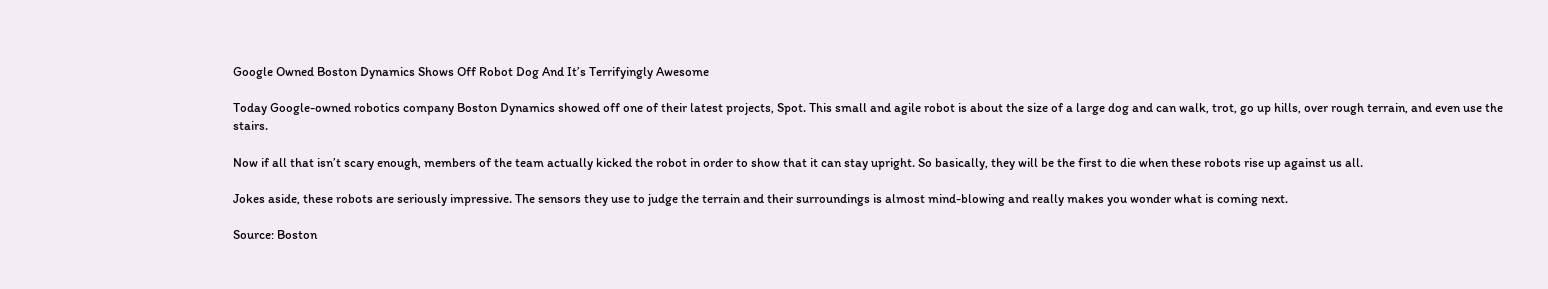Google Owned Boston Dynamics Shows Off Robot Dog And It’s Terrifyingly Awesome

Today Google-owned robotics company Boston Dynamics showed off one of their latest projects, Spot. This small and agile robot is about the size of a large dog and can walk, trot, go up hills, over rough terrain, and even use the stairs.

Now if all that isn’t scary enough, members of the team actually kicked the robot in order to show that it can stay upright. So basically, they will be the first to die when these robots rise up against us all.

Jokes aside, these robots are seriously impressive. The sensors they use to judge the terrain and their surroundings is almost mind-blowing and really makes you wonder what is coming next.

Source: Boston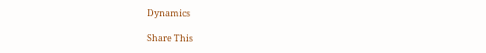Dynamics

Share This